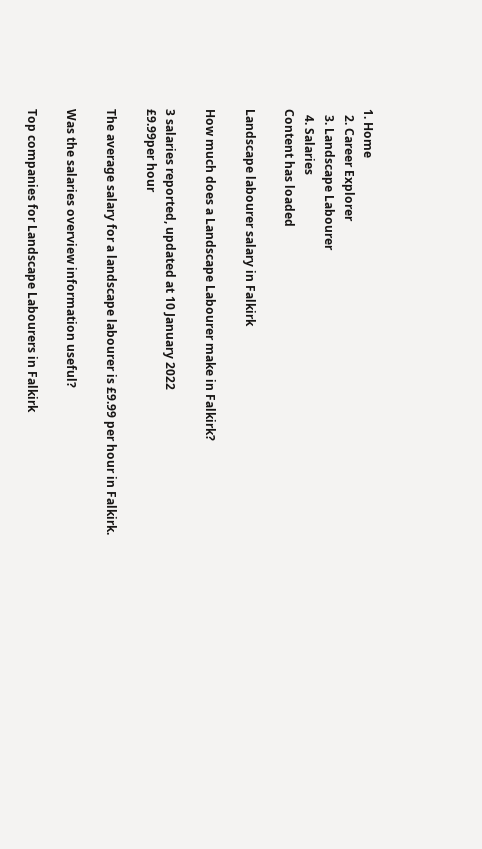1. Home
  2. Career Explorer
  3. Landscape Labourer
  4. Salaries
Content has loaded

Landscape labourer salary in Falkirk

How much does a Landscape Labourer make in Falkirk?

3 salaries reported, updated at 10 January 2022
£9.99per hour

The average salary for a landscape labourer is £9.99 per hour in Falkirk.

Was the salaries overview information useful?

Top companies for Landscape Labourers in Falkirk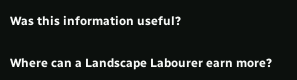Was this information useful?

Where can a Landscape Labourer earn more?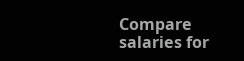Compare salaries for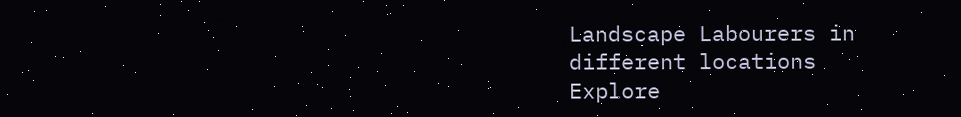Landscape Labourers in different locations
Explore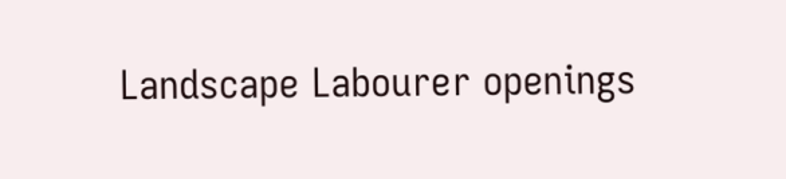Landscape Labourer openings